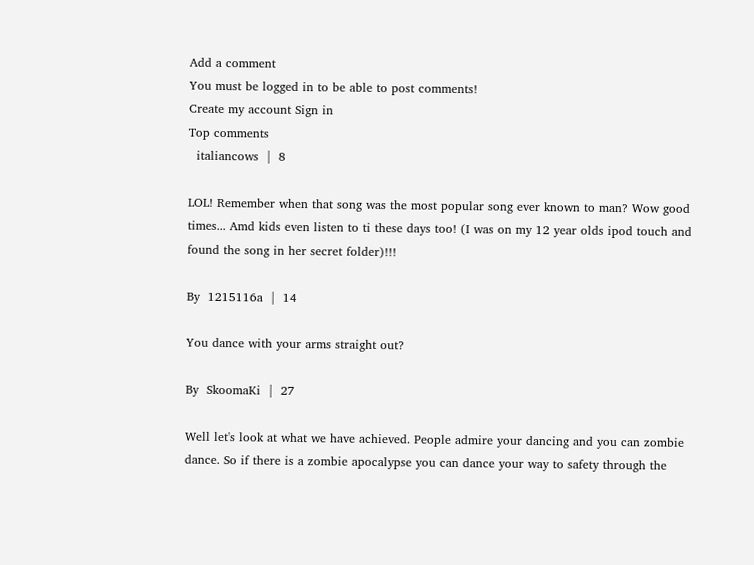Add a comment
You must be logged in to be able to post comments!
Create my account Sign in
Top comments
  italiancows  |  8

LOL! Remember when that song was the most popular song ever known to man? Wow good times... Amd kids even listen to ti these days too! (I was on my 12 year olds ipod touch and found the song in her secret folder)!!!

By  1215116a  |  14

You dance with your arms straight out?

By  SkoomaKi  |  27

Well let's look at what we have achieved. People admire your dancing and you can zombie dance. So if there is a zombie apocalypse you can dance your way to safety through the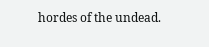hordes of the undead.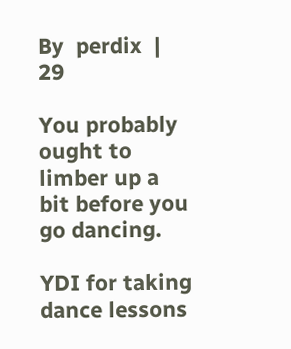By  perdix  |  29

You probably ought to limber up a bit before you go dancing.

YDI for taking dance lessons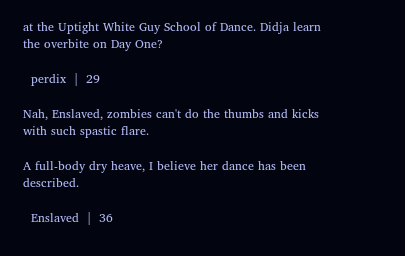at the Uptight White Guy School of Dance. Didja learn the overbite on Day One?

  perdix  |  29

Nah, Enslaved, zombies can't do the thumbs and kicks with such spastic flare.

A full-body dry heave, I believe her dance has been described.

  Enslaved  |  36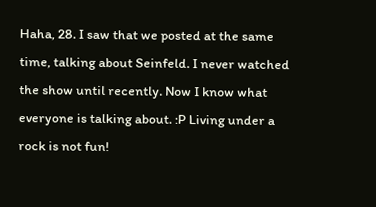Haha, 28. I saw that we posted at the same time, talking about Seinfeld. I never watched the show until recently. Now I know what everyone is talking about. :P Living under a rock is not fun!